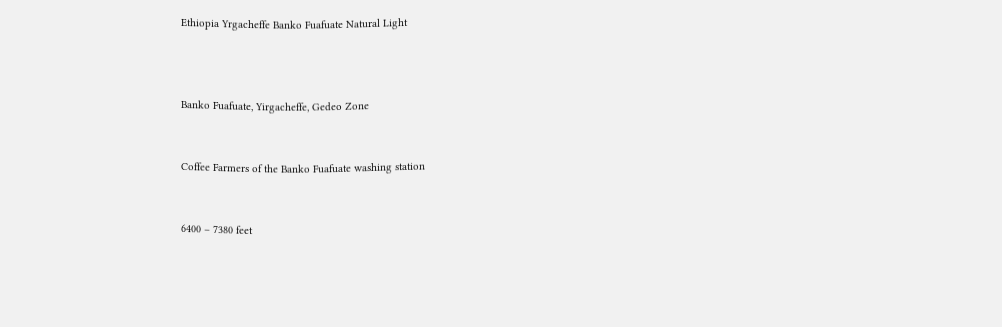Ethiopia Yrgacheffe Banko Fuafuate Natural Light



Banko Fuafuate, Yirgacheffe, Gedeo Zone


Coffee Farmers of the Banko Fuafuate washing station


6400 – 7380 feet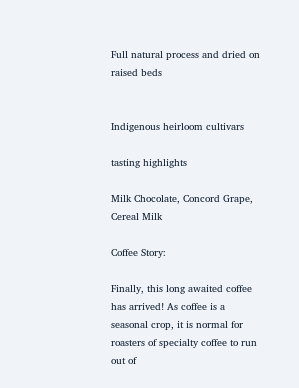Full natural process and dried on raised beds


Indigenous heirloom cultivars

tasting highlights

Milk Chocolate, Concord Grape, Cereal Milk

Coffee Story:

Finally, this long awaited coffee has arrived! As coffee is a seasonal crop, it is normal for roasters of specialty coffee to run out of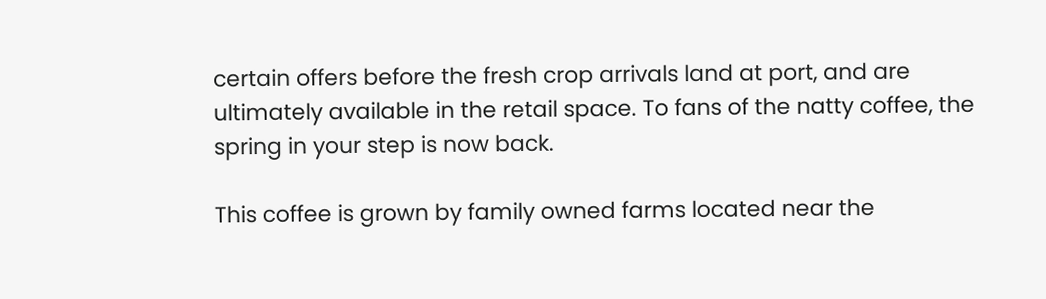certain offers before the fresh crop arrivals land at port, and are ultimately available in the retail space. To fans of the natty coffee, the spring in your step is now back.

This coffee is grown by family owned farms located near the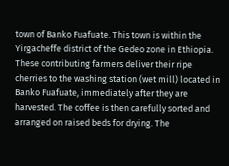town of Banko Fuafuate. This town is within the Yirgacheffe district of the Gedeo zone in Ethiopia. These contributing farmers deliver their ripe cherries to the washing station (wet mill) located in Banko Fuafuate, immediately after they are harvested. The coffee is then carefully sorted and arranged on raised beds for drying. The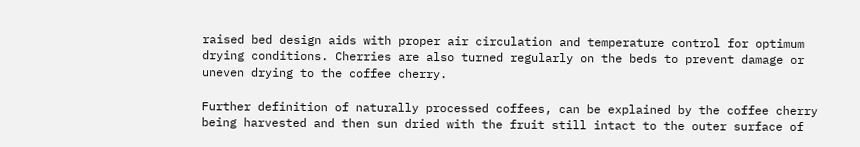raised bed design aids with proper air circulation and temperature control for optimum drying conditions. Cherries are also turned regularly on the beds to prevent damage or uneven drying to the coffee cherry.

Further definition of naturally processed coffees, can be explained by the coffee cherry being harvested and then sun dried with the fruit still intact to the outer surface of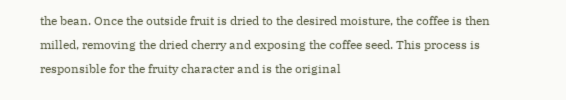the bean. Once the outside fruit is dried to the desired moisture, the coffee is then milled, removing the dried cherry and exposing the coffee seed. This process is responsible for the fruity character and is the original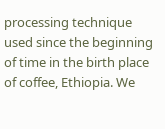processing technique used since the beginning of time in the birth place of coffee, Ethiopia. We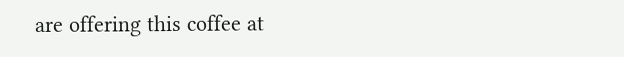are offering this coffee at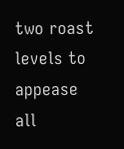two roast levels to appease all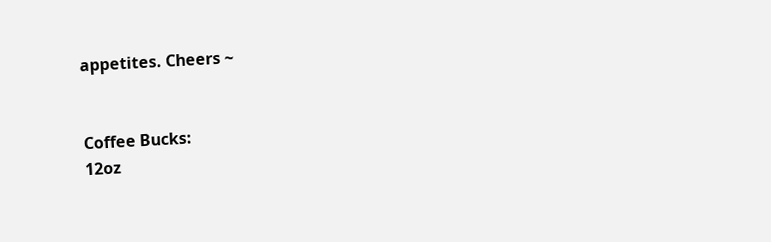appetites. Cheers ~


Coffee Bucks:
12oz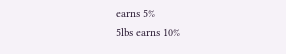earns 5%
5lbs earns 10%